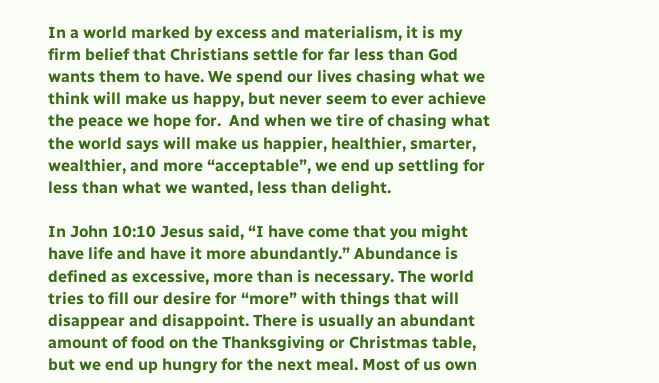In a world marked by excess and materialism, it is my firm belief that Christians settle for far less than God wants them to have. We spend our lives chasing what we think will make us happy, but never seem to ever achieve the peace we hope for.  And when we tire of chasing what the world says will make us happier, healthier, smarter, wealthier, and more “acceptable”, we end up settling for less than what we wanted, less than delight.

In John 10:10 Jesus said, “I have come that you might have life and have it more abundantly.” Abundance is defined as excessive, more than is necessary. The world tries to fill our desire for “more” with things that will disappear and disappoint. There is usually an abundant amount of food on the Thanksgiving or Christmas table, but we end up hungry for the next meal. Most of us own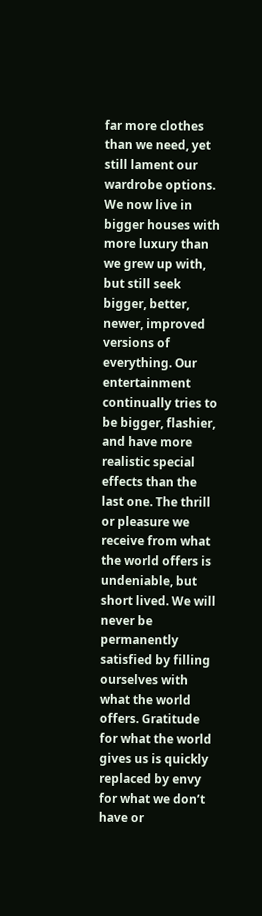far more clothes than we need, yet still lament our wardrobe options. We now live in bigger houses with more luxury than we grew up with, but still seek bigger, better, newer, improved versions of everything. Our entertainment continually tries to be bigger, flashier, and have more realistic special effects than the last one. The thrill or pleasure we receive from what the world offers is undeniable, but short lived. We will never be permanently satisfied by filling ourselves with what the world offers. Gratitude for what the world gives us is quickly replaced by envy for what we don’t have or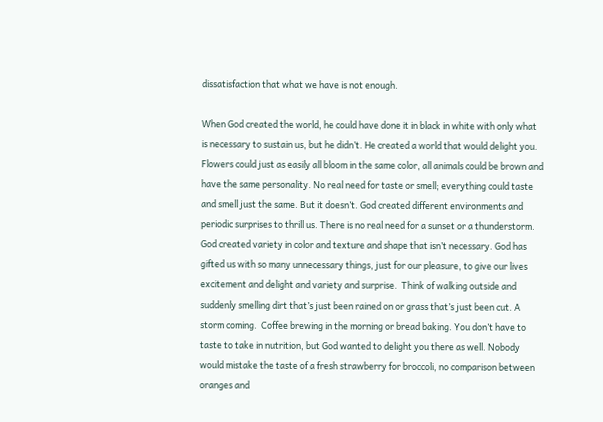dissatisfaction that what we have is not enough.

When God created the world, he could have done it in black in white with only what is necessary to sustain us, but he didn’t. He created a world that would delight you. Flowers could just as easily all bloom in the same color, all animals could be brown and have the same personality. No real need for taste or smell; everything could taste and smell just the same. But it doesn’t. God created different environments and periodic surprises to thrill us. There is no real need for a sunset or a thunderstorm. God created variety in color and texture and shape that isn’t necessary. God has gifted us with so many unnecessary things, just for our pleasure, to give our lives excitement and delight and variety and surprise.  Think of walking outside and suddenly smelling dirt that’s just been rained on or grass that’s just been cut. A storm coming.  Coffee brewing in the morning or bread baking. You don’t have to taste to take in nutrition, but God wanted to delight you there as well. Nobody would mistake the taste of a fresh strawberry for broccoli, no comparison between oranges and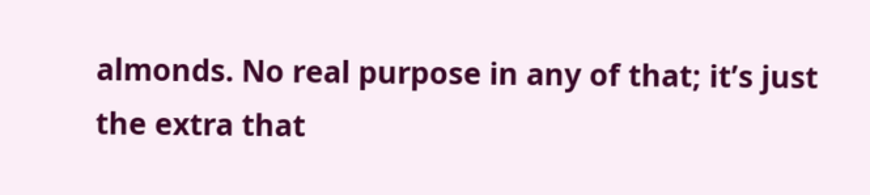almonds. No real purpose in any of that; it’s just the extra that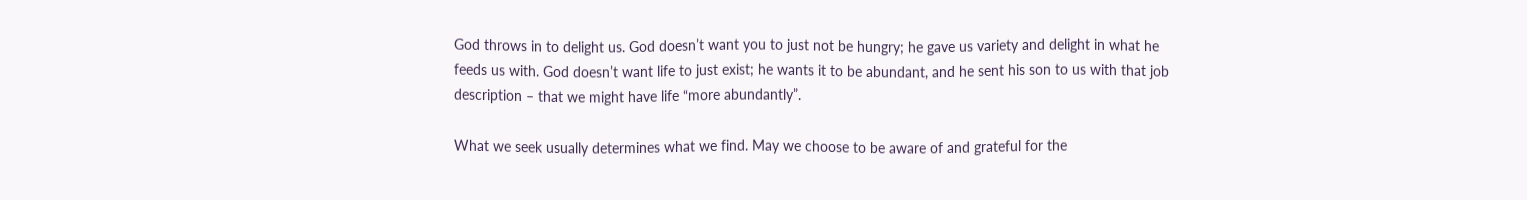God throws in to delight us. God doesn’t want you to just not be hungry; he gave us variety and delight in what he feeds us with. God doesn’t want life to just exist; he wants it to be abundant, and he sent his son to us with that job description – that we might have life “more abundantly”.

What we seek usually determines what we find. May we choose to be aware of and grateful for the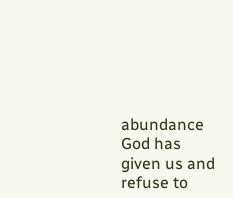abundance God has given us and refuse to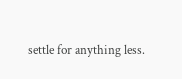settle for anything less.